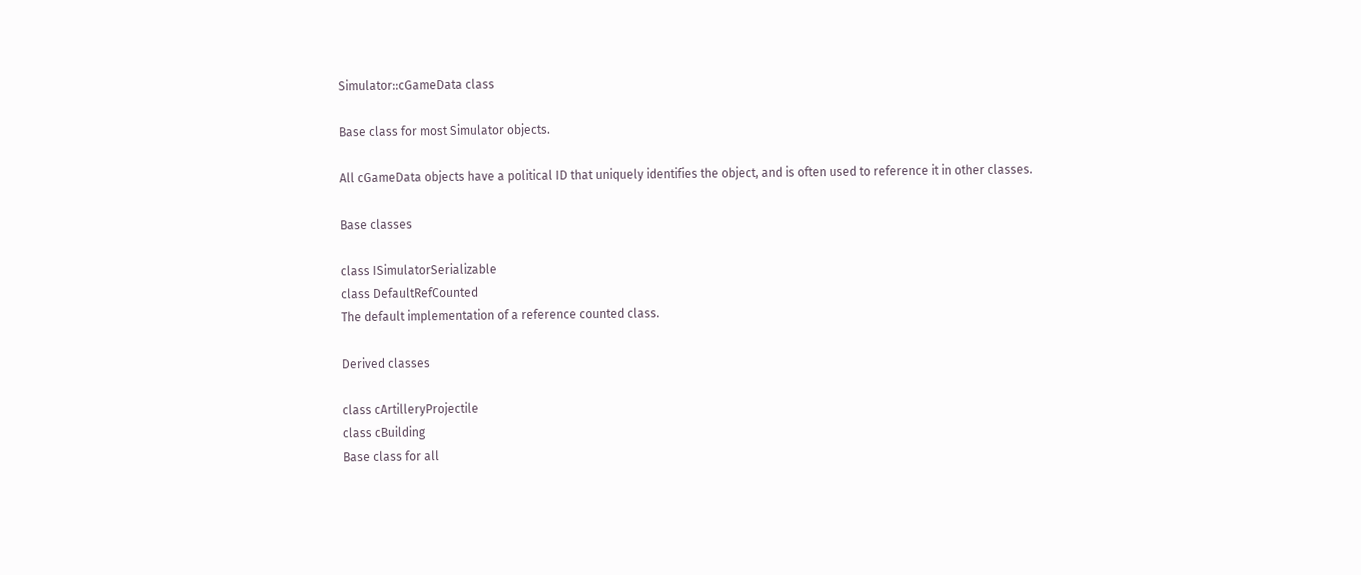Simulator::cGameData class

Base class for most Simulator objects.

All cGameData objects have a political ID that uniquely identifies the object, and is often used to reference it in other classes.

Base classes

class ISimulatorSerializable
class DefaultRefCounted
The default implementation of a reference counted class.

Derived classes

class cArtilleryProjectile
class cBuilding
Base class for all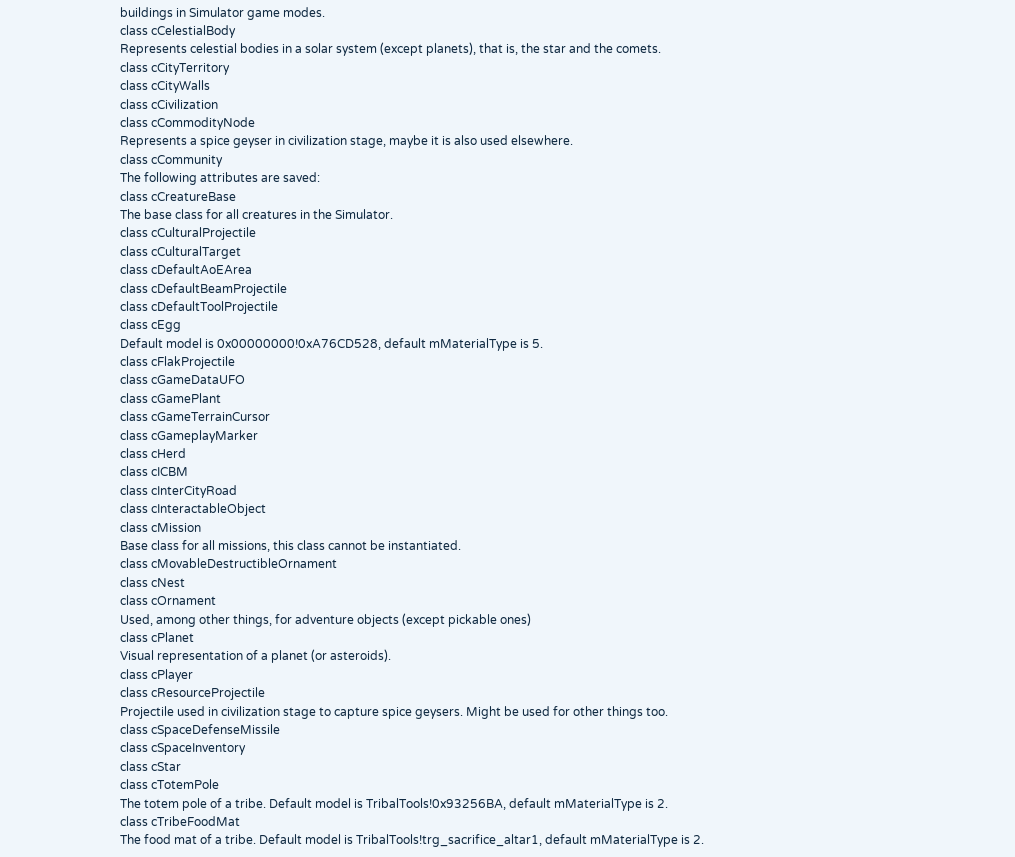buildings in Simulator game modes.
class cCelestialBody
Represents celestial bodies in a solar system (except planets), that is, the star and the comets.
class cCityTerritory
class cCityWalls
class cCivilization
class cCommodityNode
Represents a spice geyser in civilization stage, maybe it is also used elsewhere.
class cCommunity
The following attributes are saved:
class cCreatureBase
The base class for all creatures in the Simulator.
class cCulturalProjectile
class cCulturalTarget
class cDefaultAoEArea
class cDefaultBeamProjectile
class cDefaultToolProjectile
class cEgg
Default model is 0x00000000!0xA76CD528, default mMaterialType is 5.
class cFlakProjectile
class cGameDataUFO
class cGamePlant
class cGameTerrainCursor
class cGameplayMarker
class cHerd
class cICBM
class cInterCityRoad
class cInteractableObject
class cMission
Base class for all missions, this class cannot be instantiated.
class cMovableDestructibleOrnament
class cNest
class cOrnament
Used, among other things, for adventure objects (except pickable ones)
class cPlanet
Visual representation of a planet (or asteroids).
class cPlayer
class cResourceProjectile
Projectile used in civilization stage to capture spice geysers. Might be used for other things too.
class cSpaceDefenseMissile
class cSpaceInventory
class cStar
class cTotemPole
The totem pole of a tribe. Default model is TribalTools!0x93256BA, default mMaterialType is 2.
class cTribeFoodMat
The food mat of a tribe. Default model is TribalTools!trg_sacrifice_altar1, default mMaterialType is 2.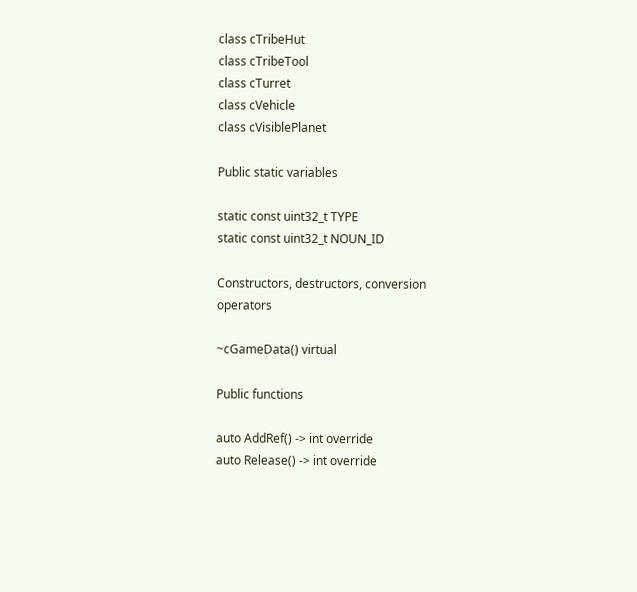class cTribeHut
class cTribeTool
class cTurret
class cVehicle
class cVisiblePlanet

Public static variables

static const uint32_t TYPE
static const uint32_t NOUN_ID

Constructors, destructors, conversion operators

~cGameData() virtual

Public functions

auto AddRef() -> int override
auto Release() -> int override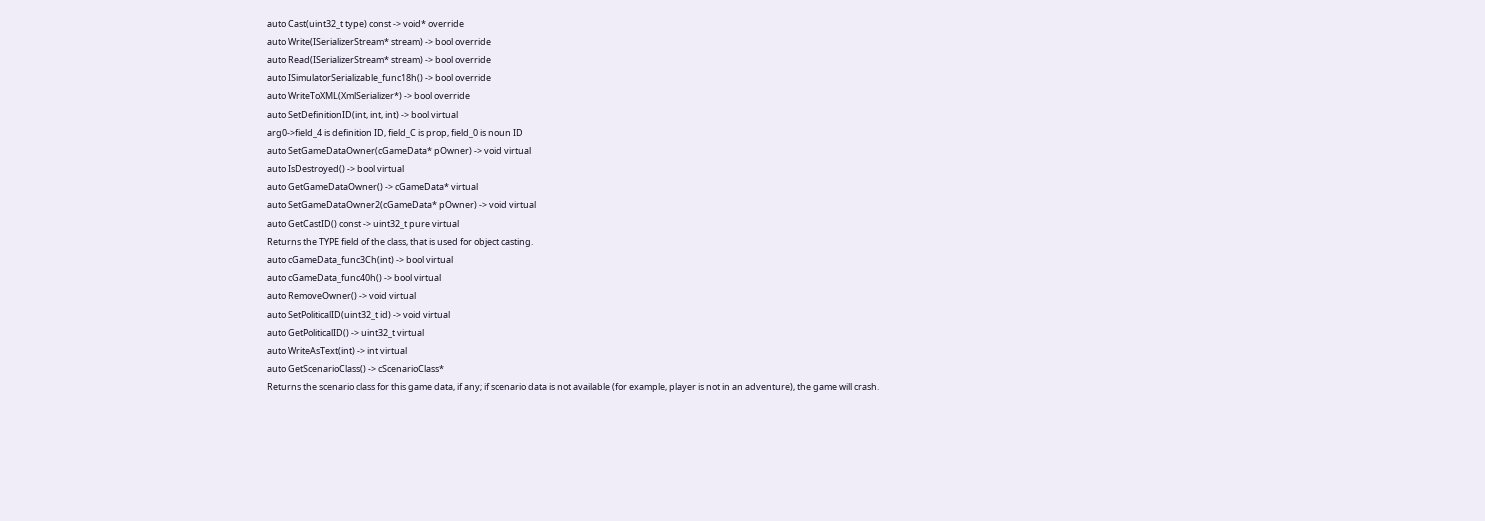auto Cast(uint32_t type) const -> void* override
auto Write(ISerializerStream* stream) -> bool override
auto Read(ISerializerStream* stream) -> bool override
auto ISimulatorSerializable_func18h() -> bool override
auto WriteToXML(XmlSerializer*) -> bool override
auto SetDefinitionID(int, int, int) -> bool virtual
arg0->field_4 is definition ID, field_C is prop, field_0 is noun ID
auto SetGameDataOwner(cGameData* pOwner) -> void virtual
auto IsDestroyed() -> bool virtual
auto GetGameDataOwner() -> cGameData* virtual
auto SetGameDataOwner2(cGameData* pOwner) -> void virtual
auto GetCastID() const -> uint32_t pure virtual
Returns the TYPE field of the class, that is used for object casting.
auto cGameData_func3Ch(int) -> bool virtual
auto cGameData_func40h() -> bool virtual
auto RemoveOwner() -> void virtual
auto SetPoliticalID(uint32_t id) -> void virtual
auto GetPoliticalID() -> uint32_t virtual
auto WriteAsText(int) -> int virtual
auto GetScenarioClass() -> cScenarioClass*
Returns the scenario class for this game data, if any; if scenario data is not available (for example, player is not in an adventure), the game will crash.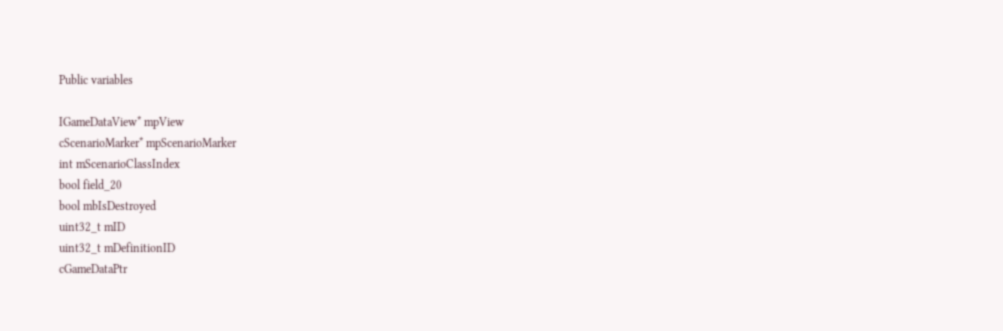Public variables

IGameDataView* mpView
cScenarioMarker* mpScenarioMarker
int mScenarioClassIndex
bool field_20
bool mbIsDestroyed
uint32_t mID
uint32_t mDefinitionID
cGameDataPtr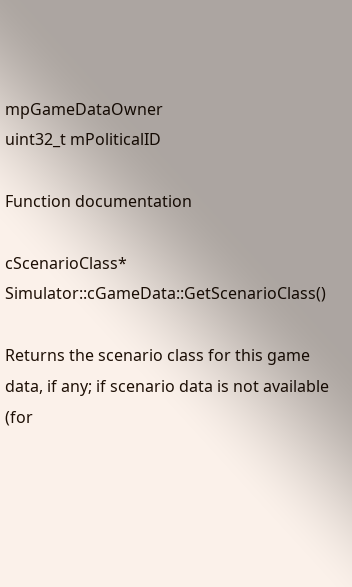mpGameDataOwner
uint32_t mPoliticalID

Function documentation

cScenarioClass* Simulator::cGameData::GetScenarioClass()

Returns the scenario class for this game data, if any; if scenario data is not available (for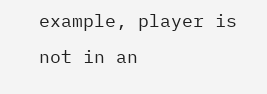example, player is not in an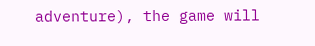adventure), the game will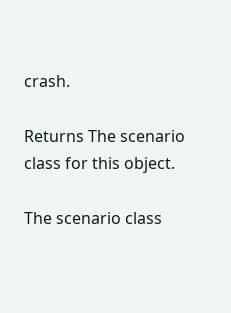crash.

Returns The scenario class for this object.

The scenario class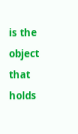is the object that holds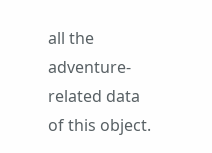all the adventure-related data of this object.